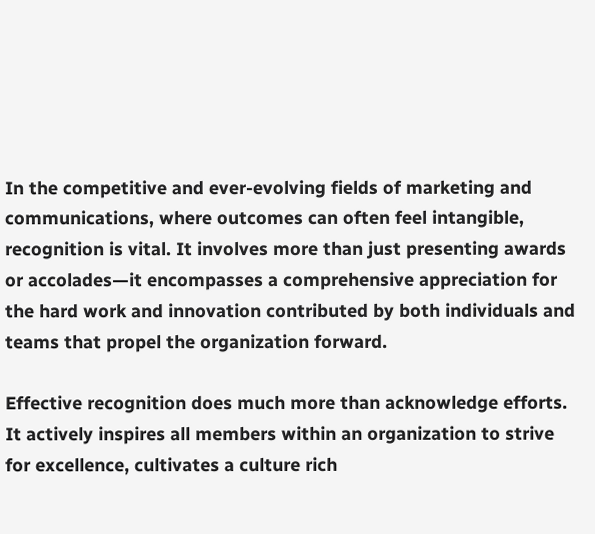In the competitive and ever-evolving fields of marketing and communications, where outcomes can often feel intangible, recognition is vital. It involves more than just presenting awards or accolades—it encompasses a comprehensive appreciation for the hard work and innovation contributed by both individuals and teams that propel the organization forward.

Effective recognition does much more than acknowledge efforts. It actively inspires all members within an organization to strive for excellence, cultivates a culture rich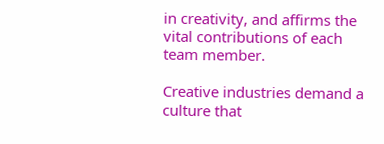in creativity, and affirms the vital contributions of each team member.

Creative industries demand a culture that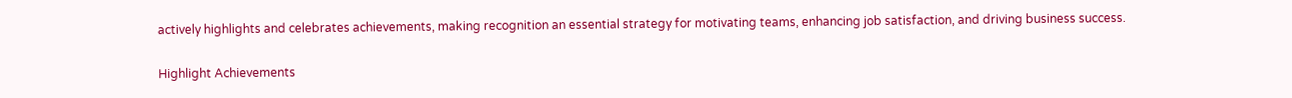actively highlights and celebrates achievements, making recognition an essential strategy for motivating teams, enhancing job satisfaction, and driving business success.

Highlight Achievements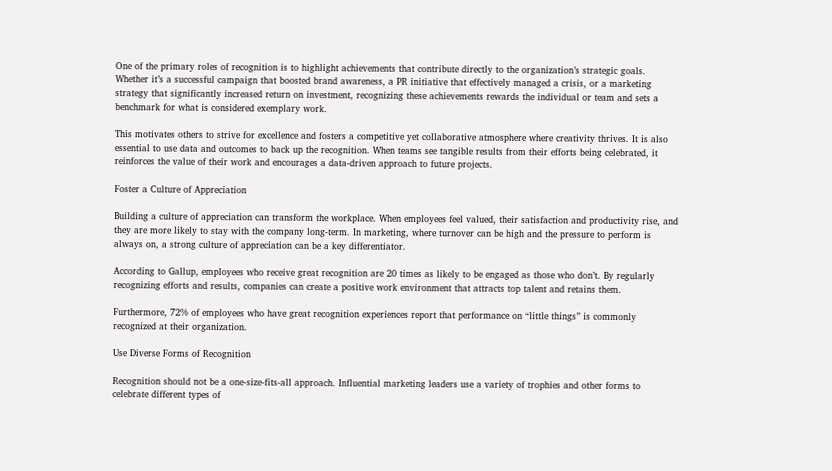One of the primary roles of recognition is to highlight achievements that contribute directly to the organization’s strategic goals. Whether it’s a successful campaign that boosted brand awareness, a PR initiative that effectively managed a crisis, or a marketing strategy that significantly increased return on investment, recognizing these achievements rewards the individual or team and sets a benchmark for what is considered exemplary work.

This motivates others to strive for excellence and fosters a competitive yet collaborative atmosphere where creativity thrives. It is also essential to use data and outcomes to back up the recognition. When teams see tangible results from their efforts being celebrated, it reinforces the value of their work and encourages a data-driven approach to future projects.

Foster a Culture of Appreciation

Building a culture of appreciation can transform the workplace. When employees feel valued, their satisfaction and productivity rise, and they are more likely to stay with the company long-term. In marketing, where turnover can be high and the pressure to perform is always on, a strong culture of appreciation can be a key differentiator.

According to Gallup, employees who receive great recognition are 20 times as likely to be engaged as those who don’t. By regularly recognizing efforts and results, companies can create a positive work environment that attracts top talent and retains them.

Furthermore, 72% of employees who have great recognition experiences report that performance on “little things” is commonly recognized at their organization.

Use Diverse Forms of Recognition

Recognition should not be a one-size-fits-all approach. Influential marketing leaders use a variety of trophies and other forms to celebrate different types of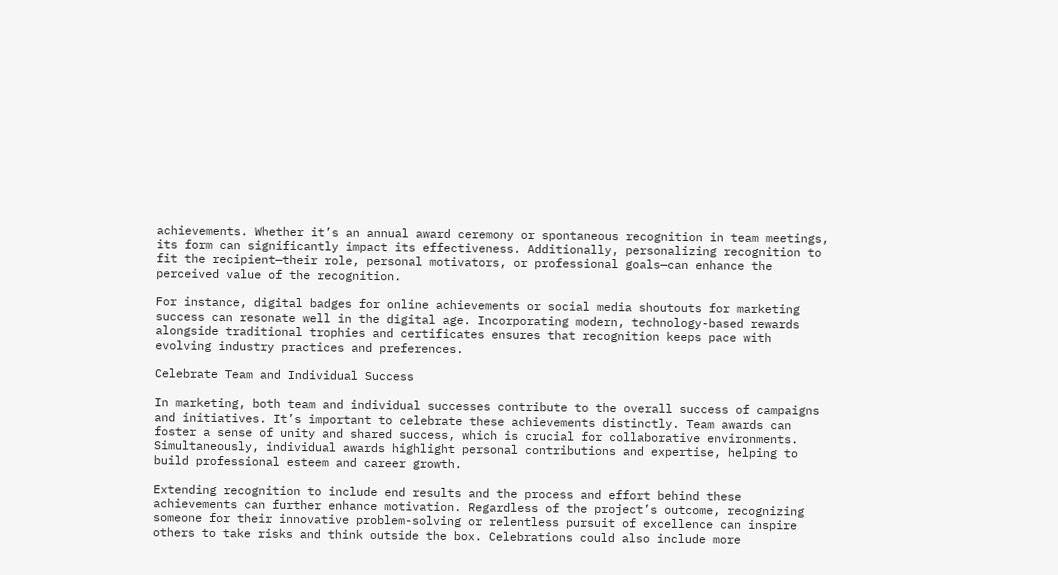achievements. Whether it’s an annual award ceremony or spontaneous recognition in team meetings, its form can significantly impact its effectiveness. Additionally, personalizing recognition to fit the recipient—their role, personal motivators, or professional goals—can enhance the perceived value of the recognition.

For instance, digital badges for online achievements or social media shoutouts for marketing success can resonate well in the digital age. Incorporating modern, technology-based rewards alongside traditional trophies and certificates ensures that recognition keeps pace with evolving industry practices and preferences.

Celebrate Team and Individual Success

In marketing, both team and individual successes contribute to the overall success of campaigns and initiatives. It’s important to celebrate these achievements distinctly. Team awards can foster a sense of unity and shared success, which is crucial for collaborative environments. Simultaneously, individual awards highlight personal contributions and expertise, helping to build professional esteem and career growth.

Extending recognition to include end results and the process and effort behind these achievements can further enhance motivation. Regardless of the project’s outcome, recognizing someone for their innovative problem-solving or relentless pursuit of excellence can inspire others to take risks and think outside the box. Celebrations could also include more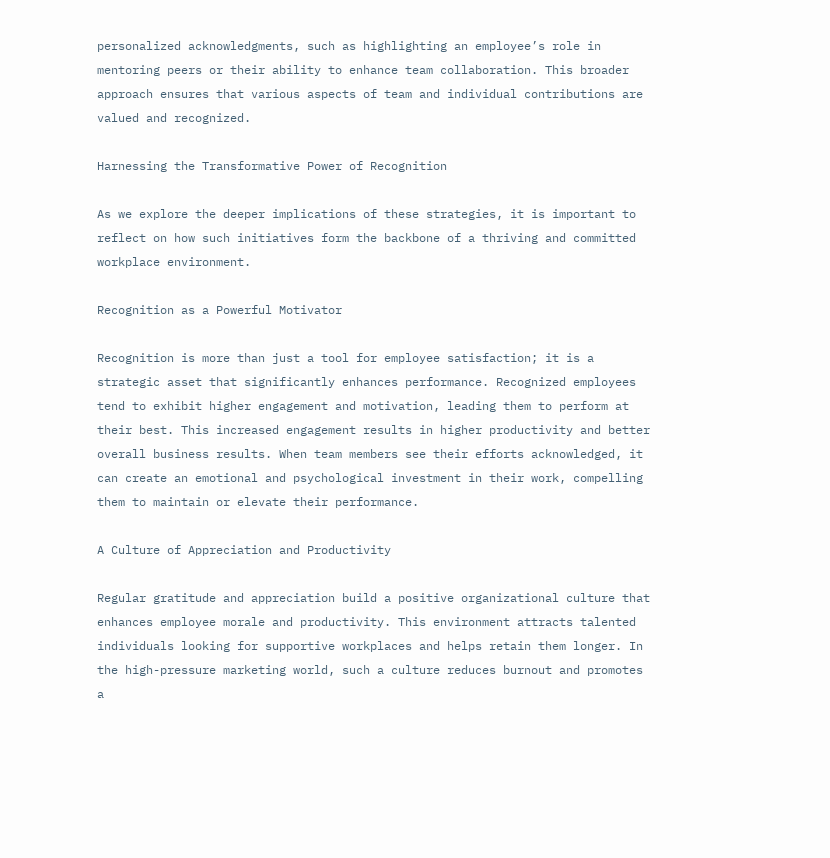personalized acknowledgments, such as highlighting an employee’s role in mentoring peers or their ability to enhance team collaboration. This broader approach ensures that various aspects of team and individual contributions are valued and recognized.

Harnessing the Transformative Power of Recognition

As we explore the deeper implications of these strategies, it is important to reflect on how such initiatives form the backbone of a thriving and committed workplace environment.

Recognition as a Powerful Motivator

Recognition is more than just a tool for employee satisfaction; it is a strategic asset that significantly enhances performance. Recognized employees tend to exhibit higher engagement and motivation, leading them to perform at their best. This increased engagement results in higher productivity and better overall business results. When team members see their efforts acknowledged, it can create an emotional and psychological investment in their work, compelling them to maintain or elevate their performance.

A Culture of Appreciation and Productivity

Regular gratitude and appreciation build a positive organizational culture that enhances employee morale and productivity. This environment attracts talented individuals looking for supportive workplaces and helps retain them longer. In the high-pressure marketing world, such a culture reduces burnout and promotes a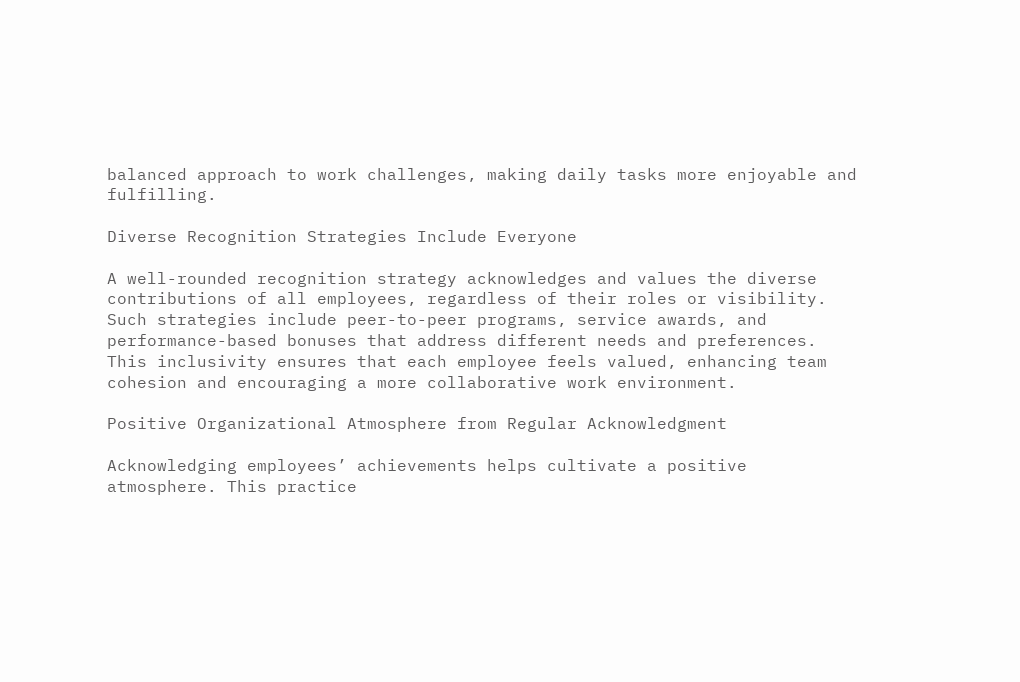balanced approach to work challenges, making daily tasks more enjoyable and fulfilling.

Diverse Recognition Strategies Include Everyone

A well-rounded recognition strategy acknowledges and values the diverse contributions of all employees, regardless of their roles or visibility. Such strategies include peer-to-peer programs, service awards, and performance-based bonuses that address different needs and preferences. This inclusivity ensures that each employee feels valued, enhancing team cohesion and encouraging a more collaborative work environment.

Positive Organizational Atmosphere from Regular Acknowledgment

Acknowledging employees’ achievements helps cultivate a positive atmosphere. This practice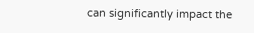can significantly impact the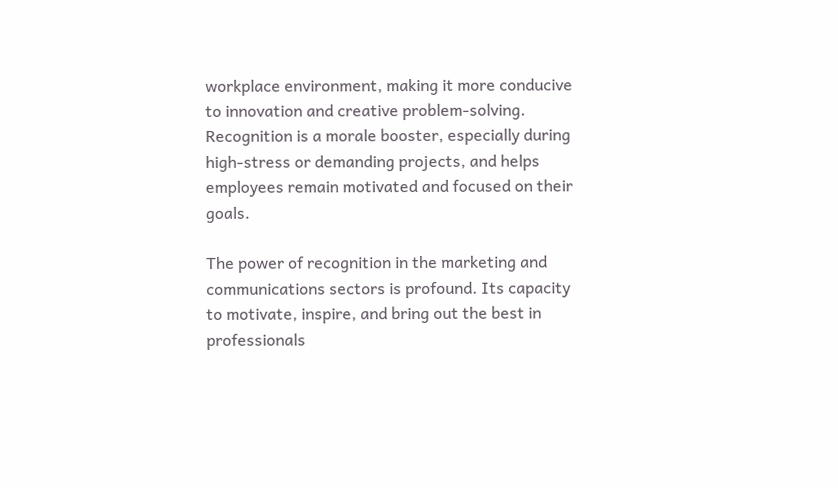workplace environment, making it more conducive to innovation and creative problem-solving. Recognition is a morale booster, especially during high-stress or demanding projects, and helps employees remain motivated and focused on their goals.

The power of recognition in the marketing and communications sectors is profound. Its capacity to motivate, inspire, and bring out the best in professionals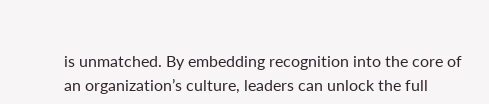is unmatched. By embedding recognition into the core of an organization’s culture, leaders can unlock the full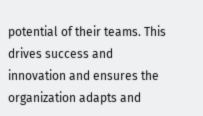potential of their teams. This drives success and innovation and ensures the organization adapts and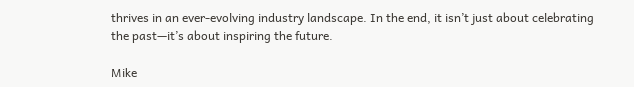thrives in an ever-evolving industry landscape. In the end, it isn’t just about celebrating the past—it’s about inspiring the future.

Mike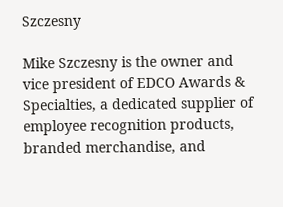Szczesny

Mike Szczesny is the owner and vice president of EDCO Awards & Specialties, a dedicated supplier of employee recognition products, branded merchandise, and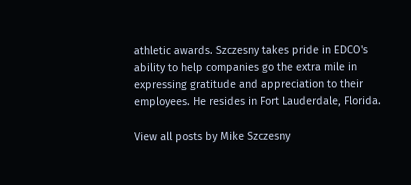athletic awards. Szczesny takes pride in EDCO's ability to help companies go the extra mile in expressing gratitude and appreciation to their employees. He resides in Fort Lauderdale, Florida.

View all posts by Mike Szczesny